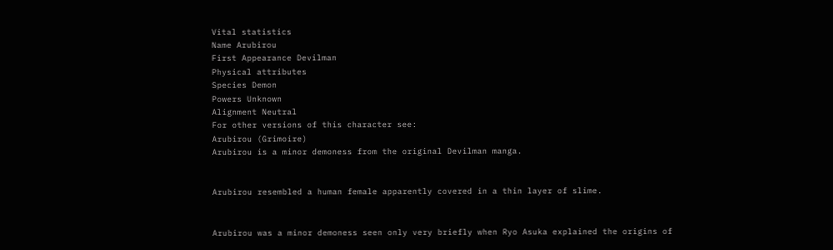Vital statistics
Name Arubirou
First Appearance Devilman
Physical attributes
Species Demon
Powers Unknown
Alignment Neutral
For other versions of this character see:
Arubirou (Grimoire)
Arubirou is a minor demoness from the original Devilman manga.


Arubirou resembled a human female apparently covered in a thin layer of slime.


Arubirou was a minor demoness seen only very briefly when Ryo Asuka explained the origins of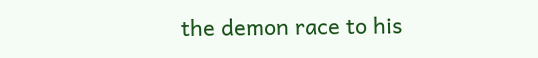the demon race to his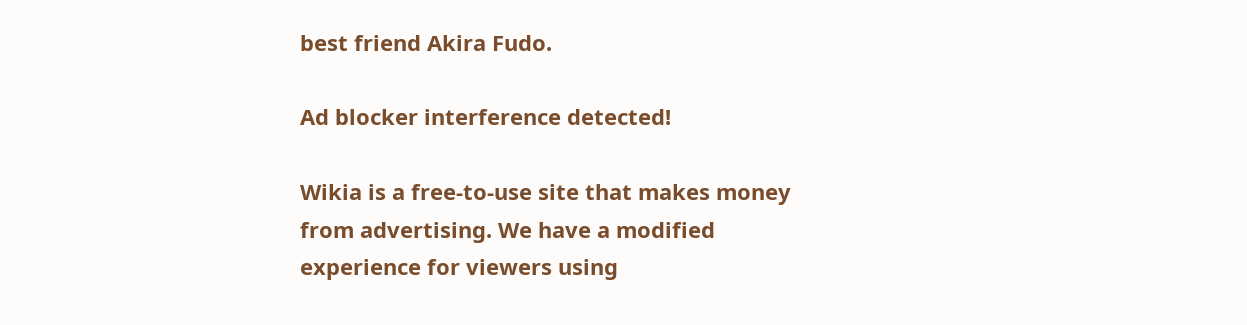best friend Akira Fudo.

Ad blocker interference detected!

Wikia is a free-to-use site that makes money from advertising. We have a modified experience for viewers using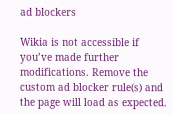ad blockers

Wikia is not accessible if you’ve made further modifications. Remove the custom ad blocker rule(s) and the page will load as expected.